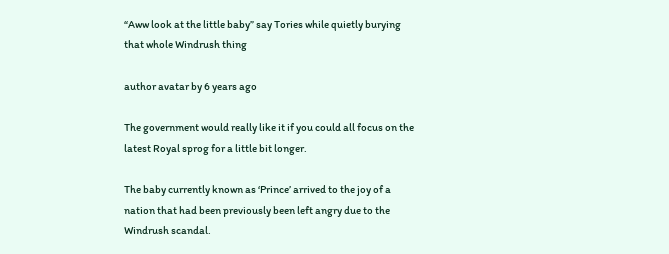“Aww look at the little baby” say Tories while quietly burying that whole Windrush thing

author avatar by 6 years ago

The government would really like it if you could all focus on the latest Royal sprog for a little bit longer.

The baby currently known as ‘Prince’ arrived to the joy of a nation that had been previously been left angry due to the Windrush scandal.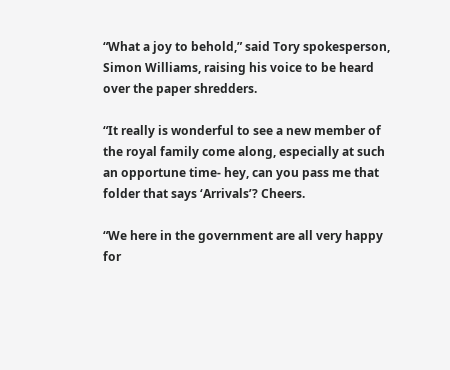“What a joy to behold,” said Tory spokesperson, Simon Williams, raising his voice to be heard over the paper shredders.

“It really is wonderful to see a new member of the royal family come along, especially at such an opportune time- hey, can you pass me that folder that says ‘Arrivals’? Cheers.

“We here in the government are all very happy for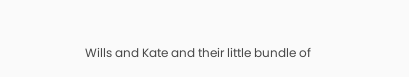Wills and Kate and their little bundle of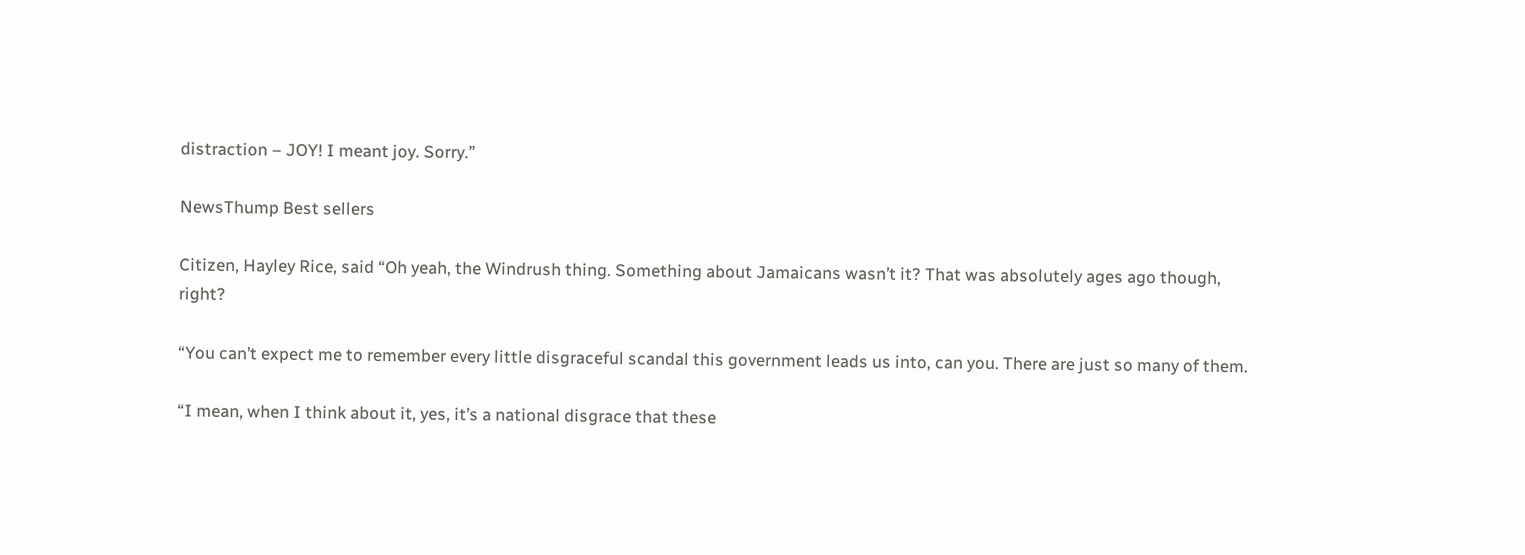distraction – JOY! I meant joy. Sorry.”

NewsThump Best sellers

Citizen, Hayley Rice, said “Oh yeah, the Windrush thing. Something about Jamaicans wasn’t it? That was absolutely ages ago though, right?

“You can’t expect me to remember every little disgraceful scandal this government leads us into, can you. There are just so many of them.

“I mean, when I think about it, yes, it’s a national disgrace that these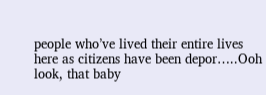people who’ve lived their entire lives here as citizens have been depor…..Ooh look, that baby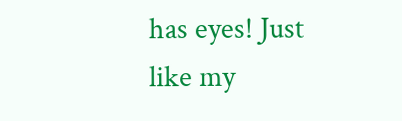has eyes! Just like my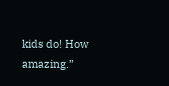kids do! How amazing.”